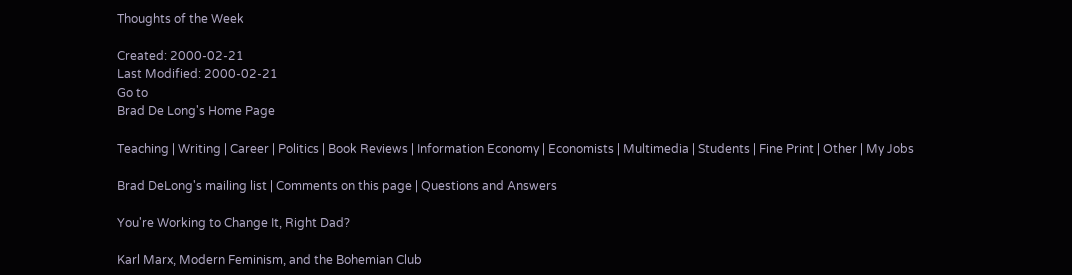Thoughts of the Week

Created: 2000-02-21
Last Modified: 2000-02-21
Go to
Brad De Long's Home Page

Teaching | Writing | Career | Politics | Book Reviews | Information Economy | Economists | Multimedia | Students | Fine Print | Other | My Jobs

Brad DeLong's mailing list | Comments on this page | Questions and Answers

You're Working to Change It, Right Dad?

Karl Marx, Modern Feminism, and the Bohemian Club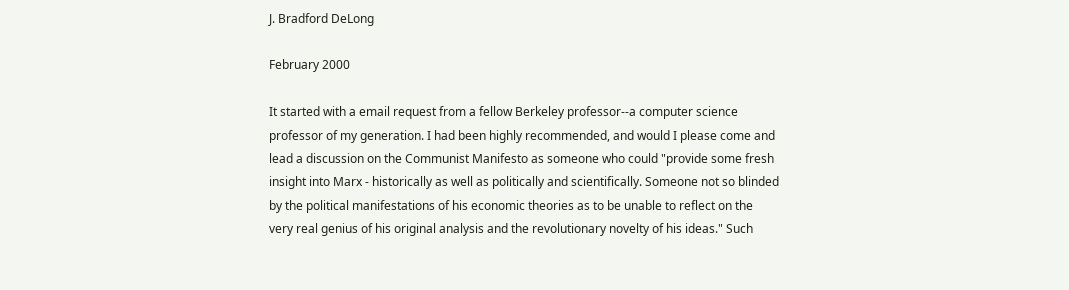J. Bradford DeLong

February 2000

It started with a email request from a fellow Berkeley professor--a computer science professor of my generation. I had been highly recommended, and would I please come and lead a discussion on the Communist Manifesto as someone who could "provide some fresh insight into Marx - historically as well as politically and scientifically. Someone not so blinded by the political manifestations of his economic theories as to be unable to reflect on the very real genius of his original analysis and the revolutionary novelty of his ideas." Such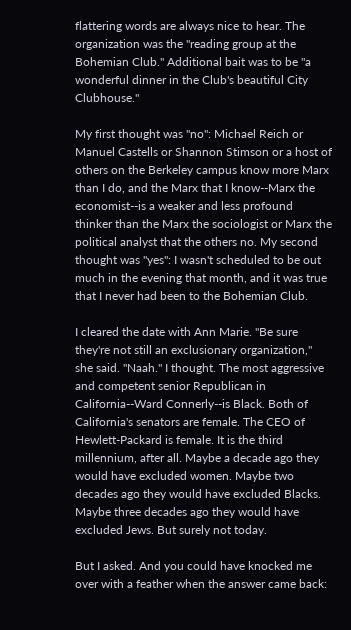flattering words are always nice to hear. The organization was the "reading group at the Bohemian Club." Additional bait was to be "a wonderful dinner in the Club's beautiful City Clubhouse."

My first thought was "no": Michael Reich or Manuel Castells or Shannon Stimson or a host of others on the Berkeley campus know more Marx than I do, and the Marx that I know--Marx the economist--is a weaker and less profound thinker than the Marx the sociologist or Marx the political analyst that the others no. My second thought was "yes": I wasn't scheduled to be out much in the evening that month, and it was true that I never had been to the Bohemian Club.

I cleared the date with Ann Marie. "Be sure they're not still an exclusionary organization," she said. "Naah." I thought. The most aggressive and competent senior Republican in California--Ward Connerly--is Black. Both of California's senators are female. The CEO of Hewlett-Packard is female. It is the third millennium, after all. Maybe a decade ago they would have excluded women. Maybe two decades ago they would have excluded Blacks. Maybe three decades ago they would have excluded Jews. But surely not today.

But I asked. And you could have knocked me over with a feather when the answer came back: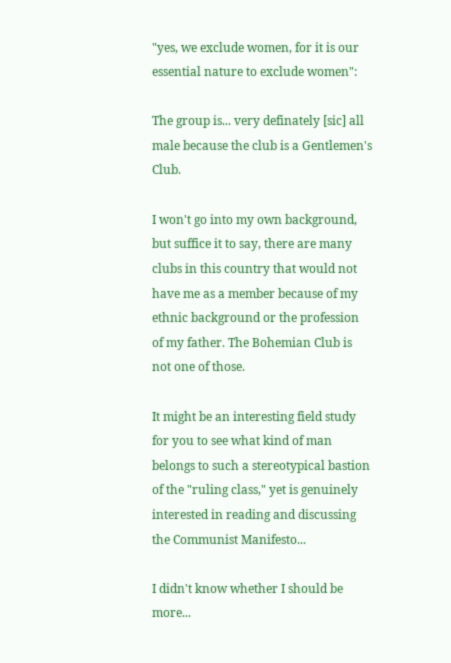"yes, we exclude women, for it is our essential nature to exclude women":

The group is... very definately [sic] all male because the club is a Gentlemen's Club.

I won't go into my own background, but suffice it to say, there are many clubs in this country that would not have me as a member because of my ethnic background or the profession of my father. The Bohemian Club is not one of those.

It might be an interesting field study for you to see what kind of man belongs to such a stereotypical bastion of the "ruling class," yet is genuinely interested in reading and discussing the Communist Manifesto...

I didn't know whether I should be more...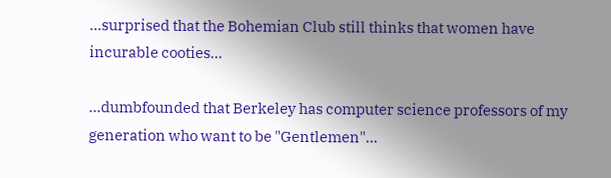...surprised that the Bohemian Club still thinks that women have incurable cooties...

...dumbfounded that Berkeley has computer science professors of my generation who want to be "Gentlemen"...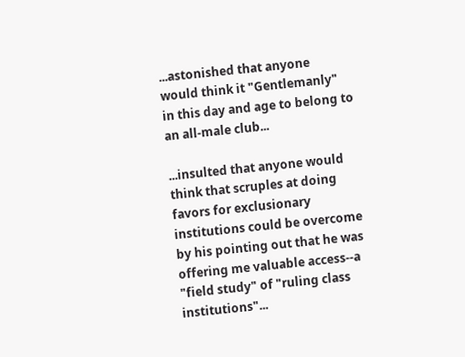...astonished that anyone would think it "Gentlemanly" in this day and age to belong to an all-male club...

...insulted that anyone would think that scruples at doing favors for exclusionary institutions could be overcome by his pointing out that he was offering me valuable access--a "field study" of "ruling class institutions"...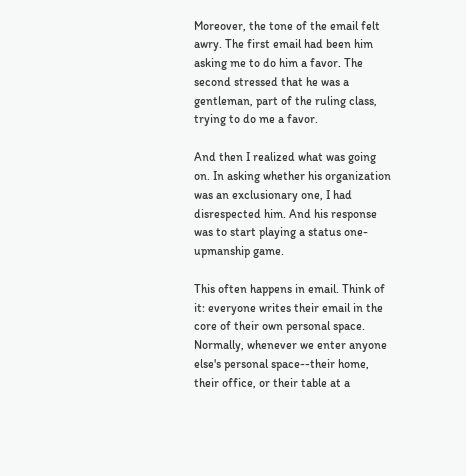Moreover, the tone of the email felt awry. The first email had been him asking me to do him a favor. The second stressed that he was a gentleman, part of the ruling class, trying to do me a favor.

And then I realized what was going on. In asking whether his organization was an exclusionary one, I had disrespected him. And his response was to start playing a status one-upmanship game.

This often happens in email. Think of it: everyone writes their email in the core of their own personal space. Normally, whenever we enter anyone else's personal space--their home, their office, or their table at a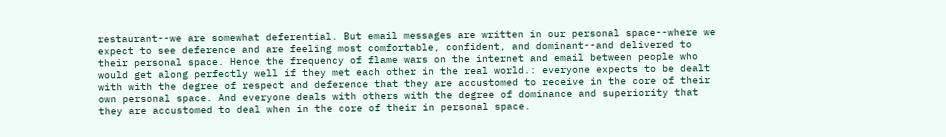restaurant--we are somewhat deferential. But email messages are written in our personal space--where we expect to see deference and are feeling most comfortable, confident, and dominant--and delivered to their personal space. Hence the frequency of flame wars on the internet and email between people who would get along perfectly well if they met each other in the real world.: everyone expects to be dealt with with the degree of respect and deference that they are accustomed to receive in the core of their own personal space. And everyone deals with others with the degree of dominance and superiority that they are accustomed to deal when in the core of their in personal space.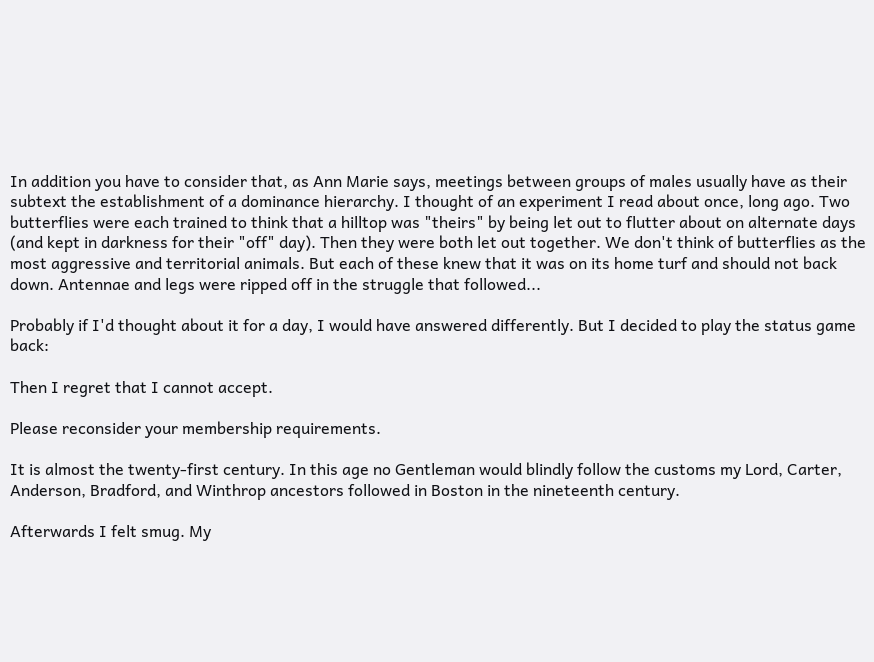In addition you have to consider that, as Ann Marie says, meetings between groups of males usually have as their subtext the establishment of a dominance hierarchy. I thought of an experiment I read about once, long ago. Two butterflies were each trained to think that a hilltop was "theirs" by being let out to flutter about on alternate days (and kept in darkness for their "off" day). Then they were both let out together. We don't think of butterflies as the most aggressive and territorial animals. But each of these knew that it was on its home turf and should not back down. Antennae and legs were ripped off in the struggle that followed...

Probably if I'd thought about it for a day, I would have answered differently. But I decided to play the status game back:

Then I regret that I cannot accept.

Please reconsider your membership requirements.

It is almost the twenty-first century. In this age no Gentleman would blindly follow the customs my Lord, Carter, Anderson, Bradford, and Winthrop ancestors followed in Boston in the nineteenth century.

Afterwards I felt smug. My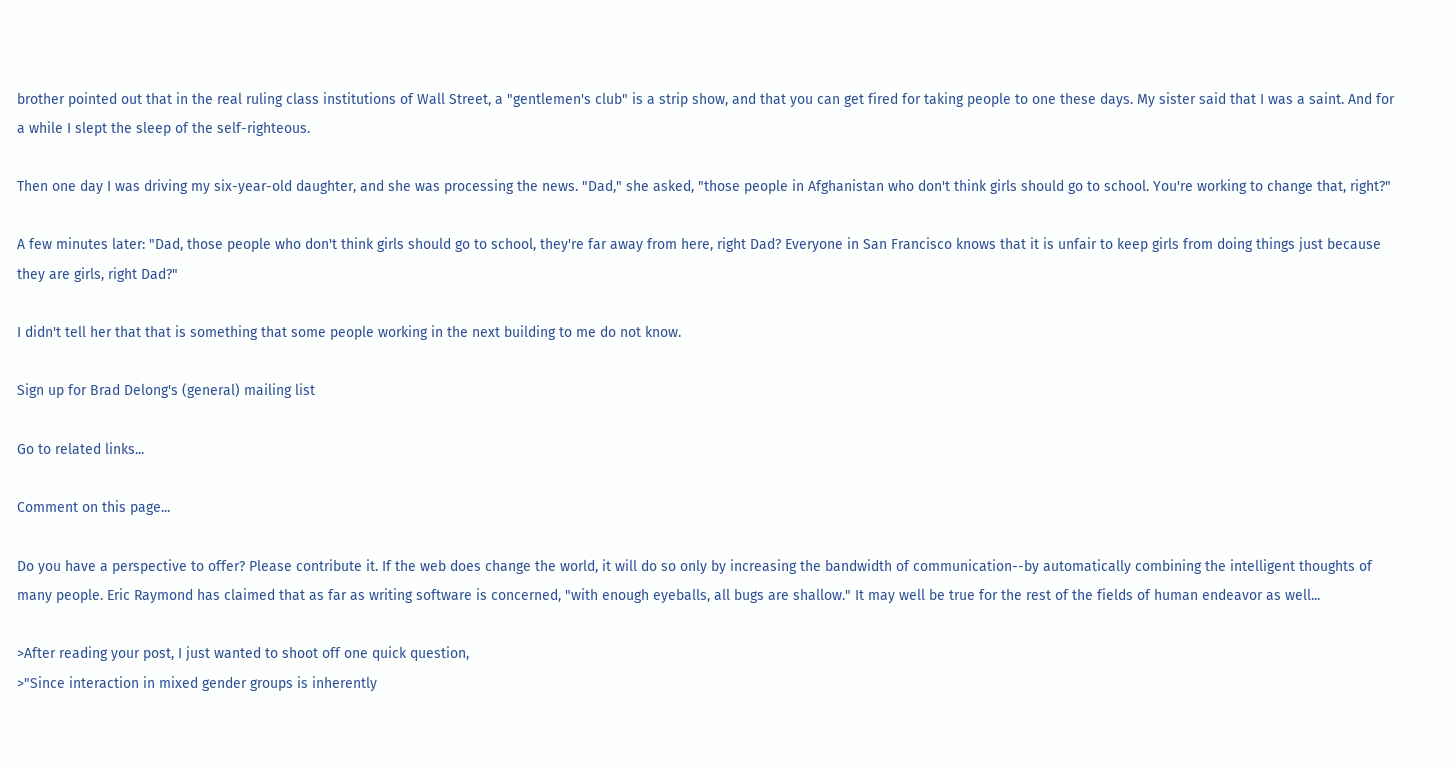brother pointed out that in the real ruling class institutions of Wall Street, a "gentlemen's club" is a strip show, and that you can get fired for taking people to one these days. My sister said that I was a saint. And for a while I slept the sleep of the self-righteous.

Then one day I was driving my six-year-old daughter, and she was processing the news. "Dad," she asked, "those people in Afghanistan who don't think girls should go to school. You're working to change that, right?"

A few minutes later: "Dad, those people who don't think girls should go to school, they're far away from here, right Dad? Everyone in San Francisco knows that it is unfair to keep girls from doing things just because they are girls, right Dad?"

I didn't tell her that that is something that some people working in the next building to me do not know.

Sign up for Brad Delong's (general) mailing list

Go to related links...

Comment on this page...

Do you have a perspective to offer? Please contribute it. If the web does change the world, it will do so only by increasing the bandwidth of communication--by automatically combining the intelligent thoughts of many people. Eric Raymond has claimed that as far as writing software is concerned, "with enough eyeballs, all bugs are shallow." It may well be true for the rest of the fields of human endeavor as well...

>After reading your post, I just wanted to shoot off one quick question,
>"Since interaction in mixed gender groups is inherently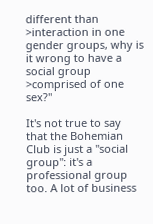different than
>interaction in one gender groups, why is it wrong to have a social group
>comprised of one sex?"

It's not true to say that the Bohemian Club is just a "social group": it's a professional group too. A lot of business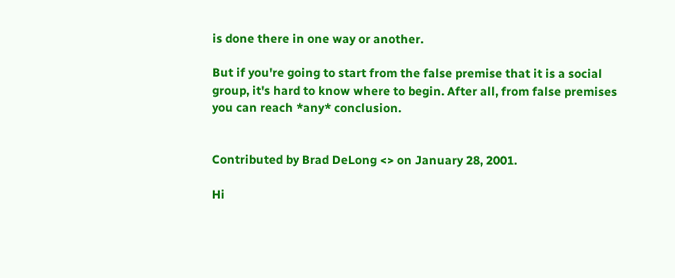is done there in one way or another.

But if you're going to start from the false premise that it is a social group, it's hard to know where to begin. After all, from false premises you can reach *any* conclusion.


Contributed by Brad DeLong <> on January 28, 2001.

Hi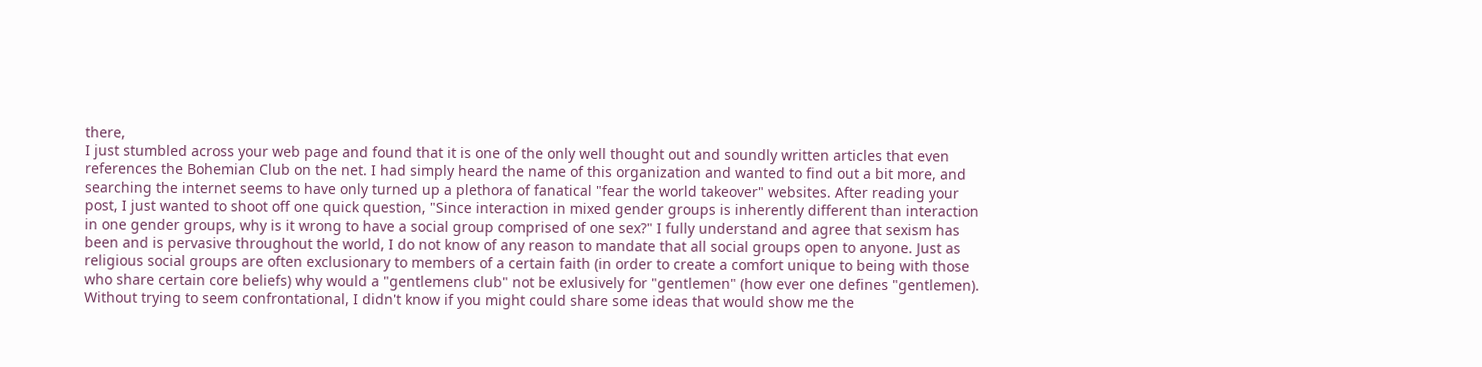there,
I just stumbled across your web page and found that it is one of the only well thought out and soundly written articles that even references the Bohemian Club on the net. I had simply heard the name of this organization and wanted to find out a bit more, and searching the internet seems to have only turned up a plethora of fanatical "fear the world takeover" websites. After reading your post, I just wanted to shoot off one quick question, "Since interaction in mixed gender groups is inherently different than interaction in one gender groups, why is it wrong to have a social group comprised of one sex?" I fully understand and agree that sexism has been and is pervasive throughout the world, I do not know of any reason to mandate that all social groups open to anyone. Just as religious social groups are often exclusionary to members of a certain faith (in order to create a comfort unique to being with those who share certain core beliefs) why would a "gentlemens club" not be exlusively for "gentlemen" (how ever one defines "gentlemen). Without trying to seem confrontational, I didn't know if you might could share some ideas that would show me the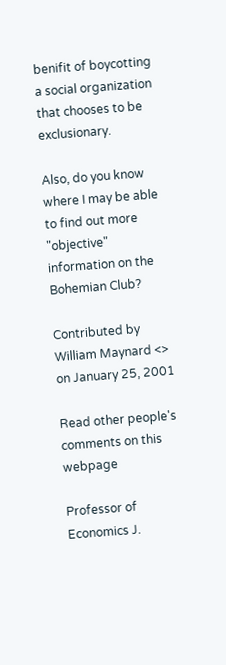benifit of boycotting a social organization that chooses to be exclusionary.

Also, do you know where I may be able to find out more "objective" information on the Bohemian Club?

Contributed by William Maynard <> on January 25, 2001

Read other people's comments on this webpage

Professor of Economics J.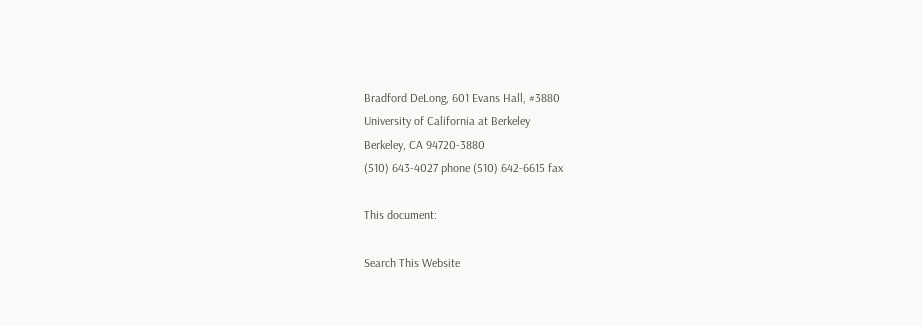Bradford DeLong, 601 Evans Hall, #3880
University of California at Berkeley
Berkeley, CA 94720-3880
(510) 643-4027 phone (510) 642-6615 fax

This document:

Search This Website